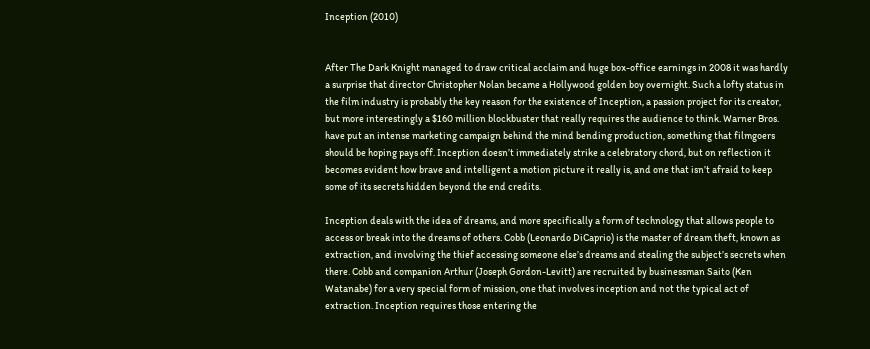Inception (2010)


After The Dark Knight managed to draw critical acclaim and huge box-office earnings in 2008 it was hardly a surprise that director Christopher Nolan became a Hollywood golden boy overnight. Such a lofty status in the film industry is probably the key reason for the existence of Inception, a passion project for its creator, but more interestingly a $160 million blockbuster that really requires the audience to think. Warner Bros. have put an intense marketing campaign behind the mind bending production, something that filmgoers should be hoping pays off. Inception doesn’t immediately strike a celebratory chord, but on reflection it becomes evident how brave and intelligent a motion picture it really is, and one that isn’t afraid to keep some of its secrets hidden beyond the end credits.

Inception deals with the idea of dreams, and more specifically a form of technology that allows people to access or break into the dreams of others. Cobb (Leonardo DiCaprio) is the master of dream theft, known as extraction, and involving the thief accessing someone else’s dreams and stealing the subject’s secrets when there. Cobb and companion Arthur (Joseph Gordon-Levitt) are recruited by businessman Saito (Ken Watanabe) for a very special form of mission, one that involves inception and not the typical act of extraction. Inception requires those entering the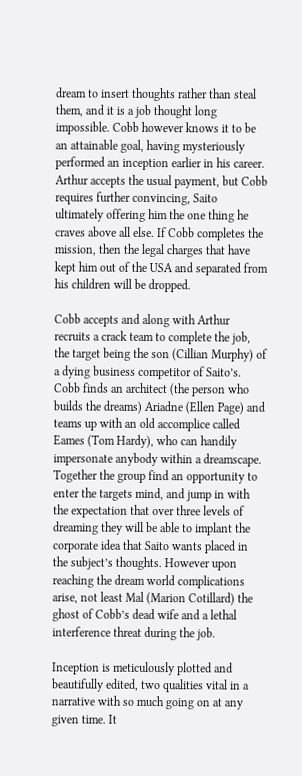dream to insert thoughts rather than steal them, and it is a job thought long impossible. Cobb however knows it to be an attainable goal, having mysteriously performed an inception earlier in his career. Arthur accepts the usual payment, but Cobb requires further convincing, Saito ultimately offering him the one thing he craves above all else. If Cobb completes the mission, then the legal charges that have kept him out of the USA and separated from his children will be dropped.

Cobb accepts and along with Arthur recruits a crack team to complete the job, the target being the son (Cillian Murphy) of a dying business competitor of Saito’s.
Cobb finds an architect (the person who builds the dreams) Ariadne (Ellen Page) and teams up with an old accomplice called Eames (Tom Hardy), who can handily impersonate anybody within a dreamscape. Together the group find an opportunity to enter the targets mind, and jump in with the expectation that over three levels of dreaming they will be able to implant the corporate idea that Saito wants placed in the subject’s thoughts. However upon reaching the dream world complications arise, not least Mal (Marion Cotillard) the ghost of Cobb’s dead wife and a lethal interference threat during the job.

Inception is meticulously plotted and beautifully edited, two qualities vital in a narrative with so much going on at any given time. It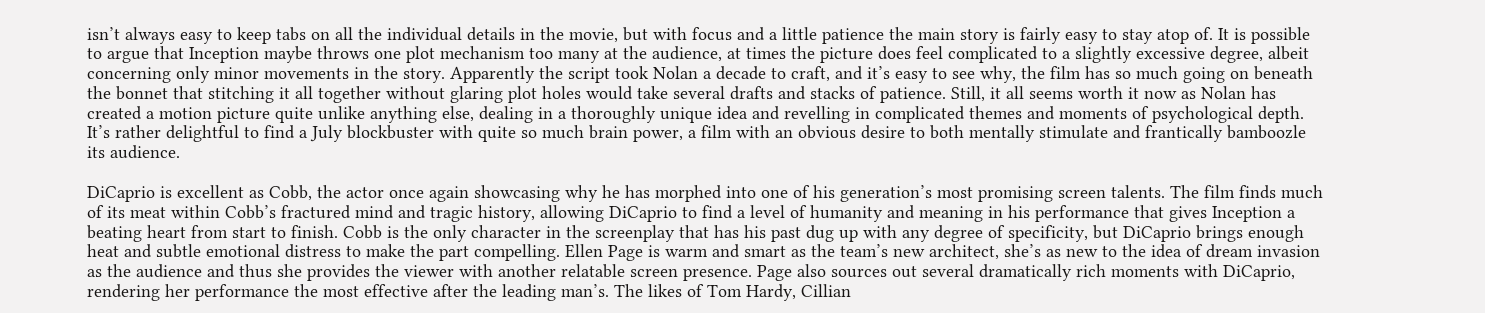isn’t always easy to keep tabs on all the individual details in the movie, but with focus and a little patience the main story is fairly easy to stay atop of. It is possible to argue that Inception maybe throws one plot mechanism too many at the audience, at times the picture does feel complicated to a slightly excessive degree, albeit concerning only minor movements in the story. Apparently the script took Nolan a decade to craft, and it’s easy to see why, the film has so much going on beneath the bonnet that stitching it all together without glaring plot holes would take several drafts and stacks of patience. Still, it all seems worth it now as Nolan has created a motion picture quite unlike anything else, dealing in a thoroughly unique idea and revelling in complicated themes and moments of psychological depth. It’s rather delightful to find a July blockbuster with quite so much brain power, a film with an obvious desire to both mentally stimulate and frantically bamboozle its audience.

DiCaprio is excellent as Cobb, the actor once again showcasing why he has morphed into one of his generation’s most promising screen talents. The film finds much of its meat within Cobb’s fractured mind and tragic history, allowing DiCaprio to find a level of humanity and meaning in his performance that gives Inception a beating heart from start to finish. Cobb is the only character in the screenplay that has his past dug up with any degree of specificity, but DiCaprio brings enough heat and subtle emotional distress to make the part compelling. Ellen Page is warm and smart as the team’s new architect, she’s as new to the idea of dream invasion as the audience and thus she provides the viewer with another relatable screen presence. Page also sources out several dramatically rich moments with DiCaprio, rendering her performance the most effective after the leading man’s. The likes of Tom Hardy, Cillian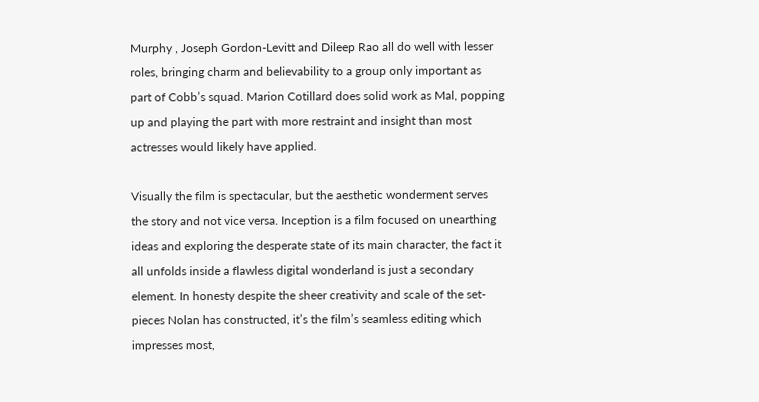Murphy , Joseph Gordon-Levitt and Dileep Rao all do well with lesser roles, bringing charm and believability to a group only important as part of Cobb’s squad. Marion Cotillard does solid work as Mal, popping up and playing the part with more restraint and insight than most actresses would likely have applied.

Visually the film is spectacular, but the aesthetic wonderment serves the story and not vice versa. Inception is a film focused on unearthing ideas and exploring the desperate state of its main character, the fact it all unfolds inside a flawless digital wonderland is just a secondary element. In honesty despite the sheer creativity and scale of the set-pieces Nolan has constructed, it’s the film’s seamless editing which impresses most,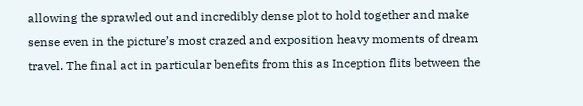allowing the sprawled out and incredibly dense plot to hold together and make sense even in the picture’s most crazed and exposition heavy moments of dream travel. The final act in particular benefits from this as Inception flits between the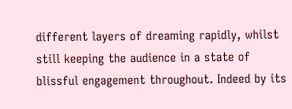different layers of dreaming rapidly, whilst still keeping the audience in a state of blissful engagement throughout. Indeed by its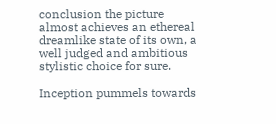conclusion the picture almost achieves an ethereal dreamlike state of its own, a well judged and ambitious stylistic choice for sure.

Inception pummels towards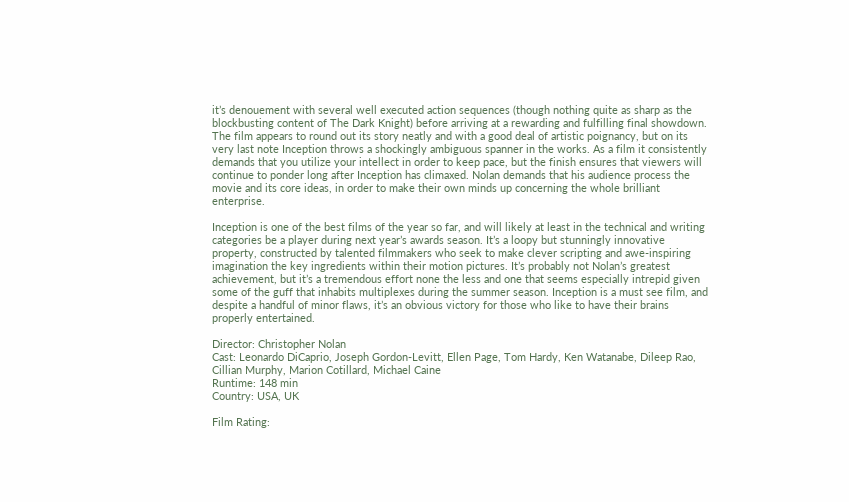it’s denouement with several well executed action sequences (though nothing quite as sharp as the blockbusting content of The Dark Knight) before arriving at a rewarding and fulfilling final showdown. The film appears to round out its story neatly and with a good deal of artistic poignancy, but on its very last note Inception throws a shockingly ambiguous spanner in the works. As a film it consistently demands that you utilize your intellect in order to keep pace, but the finish ensures that viewers will continue to ponder long after Inception has climaxed. Nolan demands that his audience process the movie and its core ideas, in order to make their own minds up concerning the whole brilliant enterprise.

Inception is one of the best films of the year so far, and will likely at least in the technical and writing categories be a player during next year’s awards season. It’s a loopy but stunningly innovative property, constructed by talented filmmakers who seek to make clever scripting and awe-inspiring imagination the key ingredients within their motion pictures. It’s probably not Nolan’s greatest achievement, but it’s a tremendous effort none the less and one that seems especially intrepid given some of the guff that inhabits multiplexes during the summer season. Inception is a must see film, and despite a handful of minor flaws, it’s an obvious victory for those who like to have their brains properly entertained.

Director: Christopher Nolan
Cast: Leonardo DiCaprio, Joseph Gordon-Levitt, Ellen Page, Tom Hardy, Ken Watanabe, Dileep Rao, Cillian Murphy, Marion Cotillard, Michael Caine
Runtime: 148 min
Country: USA, UK

Film Rating: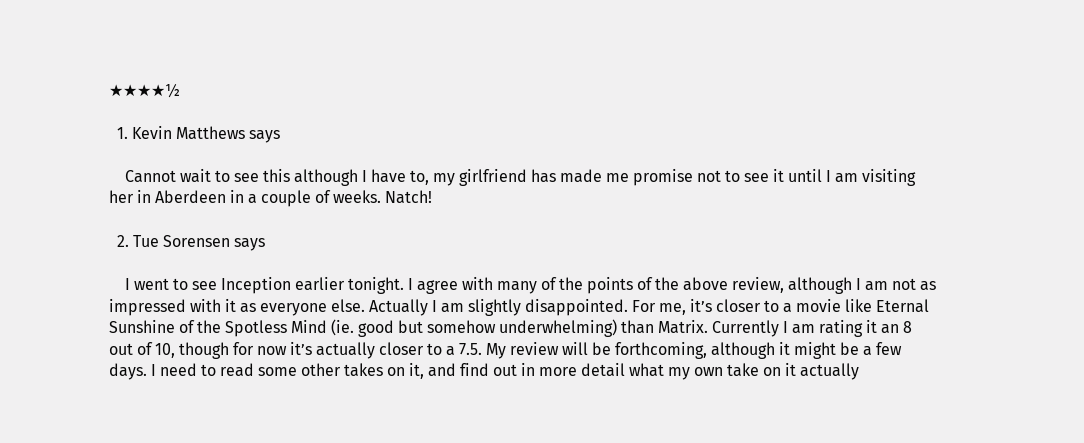★★★★½

  1. Kevin Matthews says

    Cannot wait to see this although I have to, my girlfriend has made me promise not to see it until I am visiting her in Aberdeen in a couple of weeks. Natch!

  2. Tue Sorensen says

    I went to see Inception earlier tonight. I agree with many of the points of the above review, although I am not as impressed with it as everyone else. Actually I am slightly disappointed. For me, it’s closer to a movie like Eternal Sunshine of the Spotless Mind (ie. good but somehow underwhelming) than Matrix. Currently I am rating it an 8 out of 10, though for now it’s actually closer to a 7.5. My review will be forthcoming, although it might be a few days. I need to read some other takes on it, and find out in more detail what my own take on it actually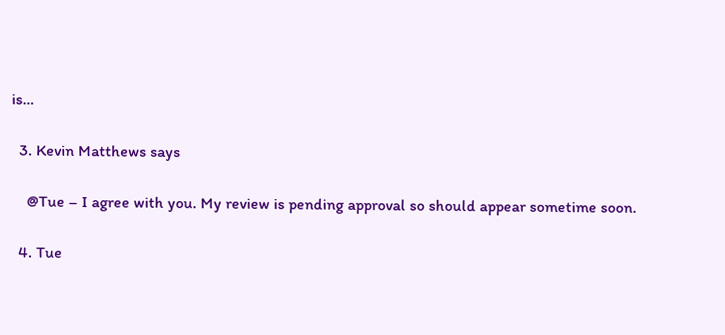is…

  3. Kevin Matthews says

    @Tue – I agree with you. My review is pending approval so should appear sometime soon.

  4. Tue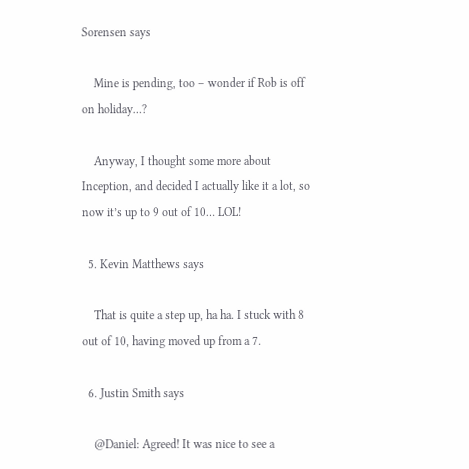Sorensen says

    Mine is pending, too – wonder if Rob is off on holiday…?

    Anyway, I thought some more about Inception, and decided I actually like it a lot, so now it’s up to 9 out of 10… LOL!

  5. Kevin Matthews says

    That is quite a step up, ha ha. I stuck with 8 out of 10, having moved up from a 7.

  6. Justin Smith says

    @Daniel: Agreed! It was nice to see a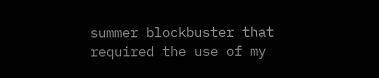summer blockbuster that required the use of my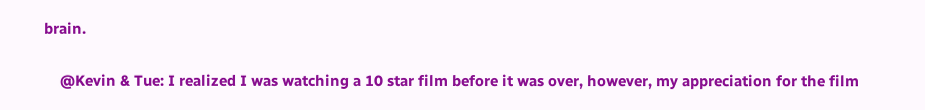brain.

    @Kevin & Tue: I realized I was watching a 10 star film before it was over, however, my appreciation for the film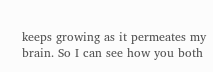keeps growing as it permeates my brain. So I can see how you both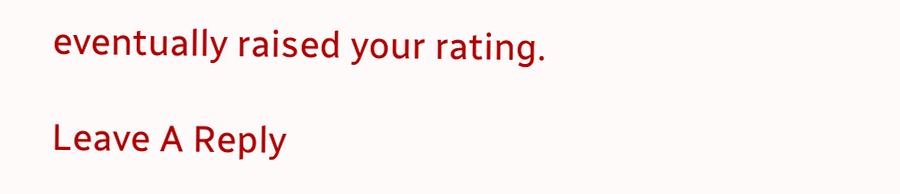eventually raised your rating.

Leave A Reply